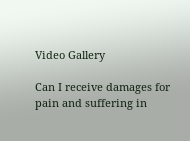Video Gallery

Can I receive damages for pain and suffering in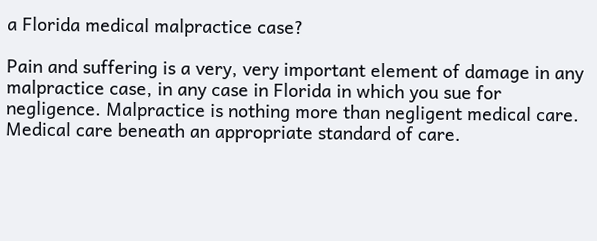a Florida medical malpractice case?

Pain and suffering is a very, very important element of damage in any malpractice case, in any case in Florida in which you sue for negligence. Malpractice is nothing more than negligent medical care. Medical care beneath an appropriate standard of care.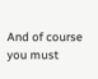And of course you must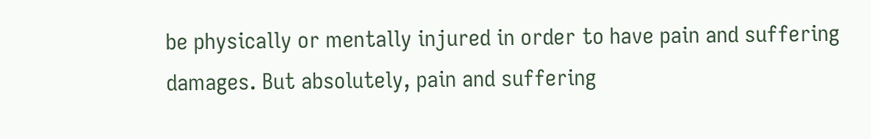be physically or mentally injured in order to have pain and suffering damages. But absolutely, pain and suffering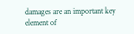damages are an important key element of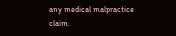any medical malpractice claim.